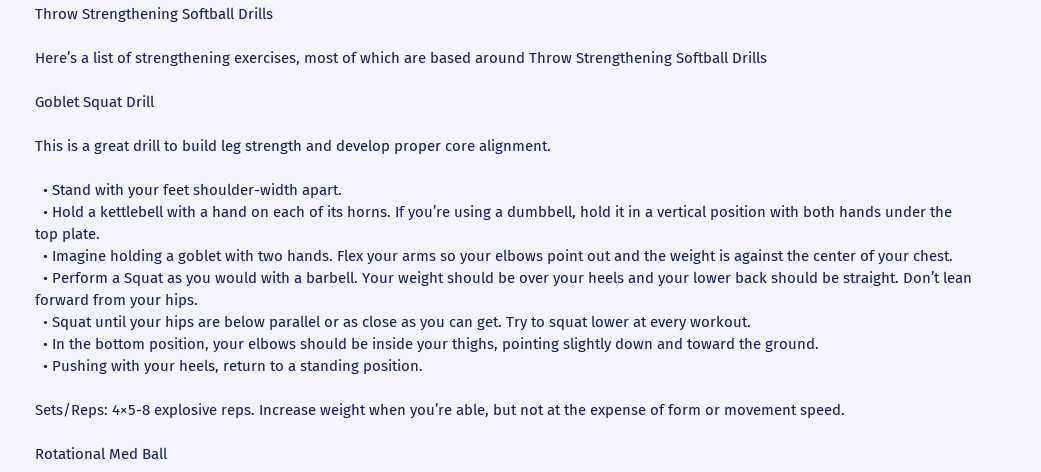Throw Strengthening Softball Drills

Here’s a list of strengthening exercises, most of which are based around Throw Strengthening Softball Drills

Goblet Squat Drill

This is a great drill to build leg strength and develop proper core alignment.

  • Stand with your feet shoulder-width apart.
  • Hold a kettlebell with a hand on each of its horns. If you’re using a dumbbell, hold it in a vertical position with both hands under the top plate.
  • Imagine holding a goblet with two hands. Flex your arms so your elbows point out and the weight is against the center of your chest.
  • Perform a Squat as you would with a barbell. Your weight should be over your heels and your lower back should be straight. Don’t lean forward from your hips.
  • Squat until your hips are below parallel or as close as you can get. Try to squat lower at every workout.
  • In the bottom position, your elbows should be inside your thighs, pointing slightly down and toward the ground.
  • Pushing with your heels, return to a standing position.

Sets/Reps: 4×5-8 explosive reps. Increase weight when you’re able, but not at the expense of form or movement speed.

Rotational Med Ball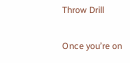Throw Drill

Once you’re on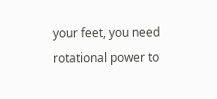your feet, you need rotational power to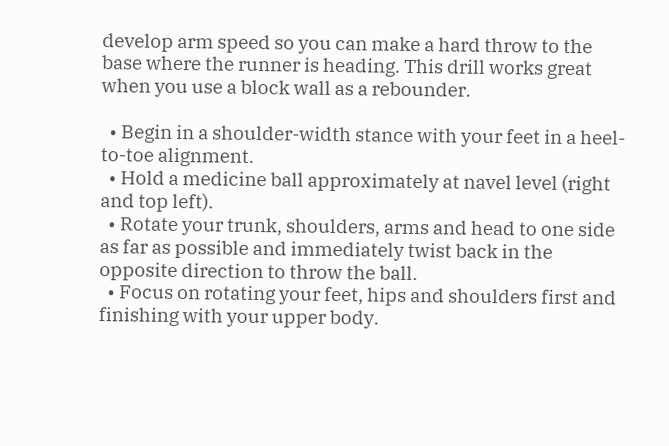develop arm speed so you can make a hard throw to the base where the runner is heading. This drill works great when you use a block wall as a rebounder.

  • Begin in a shoulder-width stance with your feet in a heel-to-toe alignment.
  • Hold a medicine ball approximately at navel level (right and top left).
  • Rotate your trunk, shoulders, arms and head to one side as far as possible and immediately twist back in the opposite direction to throw the ball.
  • Focus on rotating your feet, hips and shoulders first and finishing with your upper body.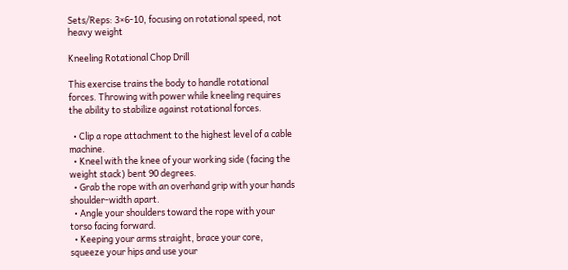Sets/Reps: 3×6-10, focusing on rotational speed, not heavy weight

Kneeling Rotational Chop Drill

This exercise trains the body to handle rotational forces. Throwing with power while kneeling requires the ability to stabilize against rotational forces.

  • Clip a rope attachment to the highest level of a cable machine.
  • Kneel with the knee of your working side (facing the weight stack) bent 90 degrees.
  • Grab the rope with an overhand grip with your hands shoulder-width apart.
  • Angle your shoulders toward the rope with your torso facing forward.
  • Keeping your arms straight, brace your core, squeeze your hips and use your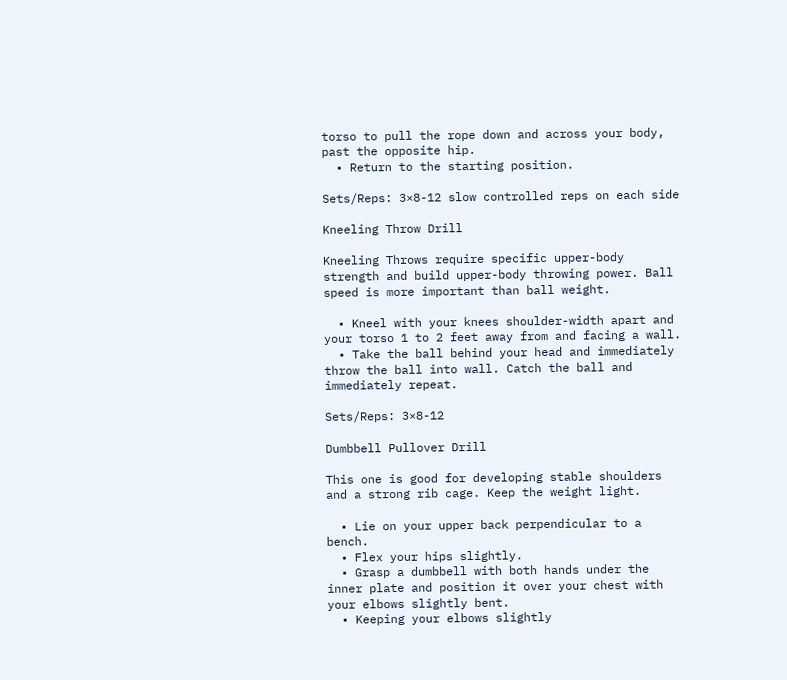torso to pull the rope down and across your body, past the opposite hip.
  • Return to the starting position.

Sets/Reps: 3×8-12 slow controlled reps on each side

Kneeling Throw Drill

Kneeling Throws require specific upper-body strength and build upper-body throwing power. Ball speed is more important than ball weight.

  • Kneel with your knees shoulder-width apart and your torso 1 to 2 feet away from and facing a wall.
  • Take the ball behind your head and immediately throw the ball into wall. Catch the ball and immediately repeat.

Sets/Reps: 3×8-12

Dumbbell Pullover Drill

This one is good for developing stable shoulders and a strong rib cage. Keep the weight light.

  • Lie on your upper back perpendicular to a bench.
  • Flex your hips slightly.
  • Grasp a dumbbell with both hands under the inner plate and position it over your chest with your elbows slightly bent.
  • Keeping your elbows slightly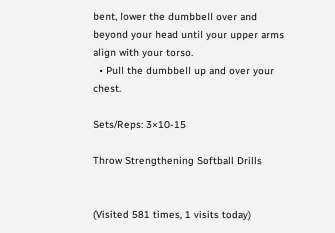bent, lower the dumbbell over and beyond your head until your upper arms align with your torso.
  • Pull the dumbbell up and over your chest.

Sets/Reps: 3×10-15

Throw Strengthening Softball Drills


(Visited 581 times, 1 visits today)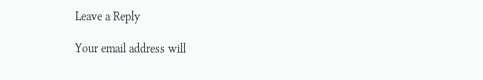Leave a Reply

Your email address will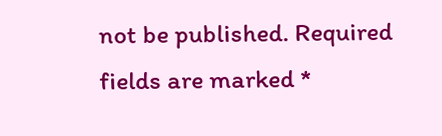not be published. Required fields are marked *